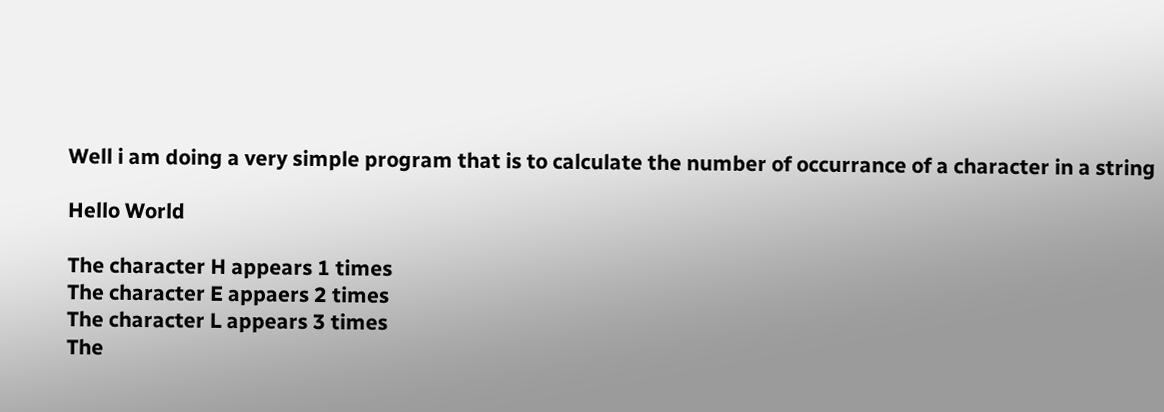Well i am doing a very simple program that is to calculate the number of occurrance of a character in a string

Hello World

The character H appears 1 times
The character E appaers 2 times
The character L appears 3 times
The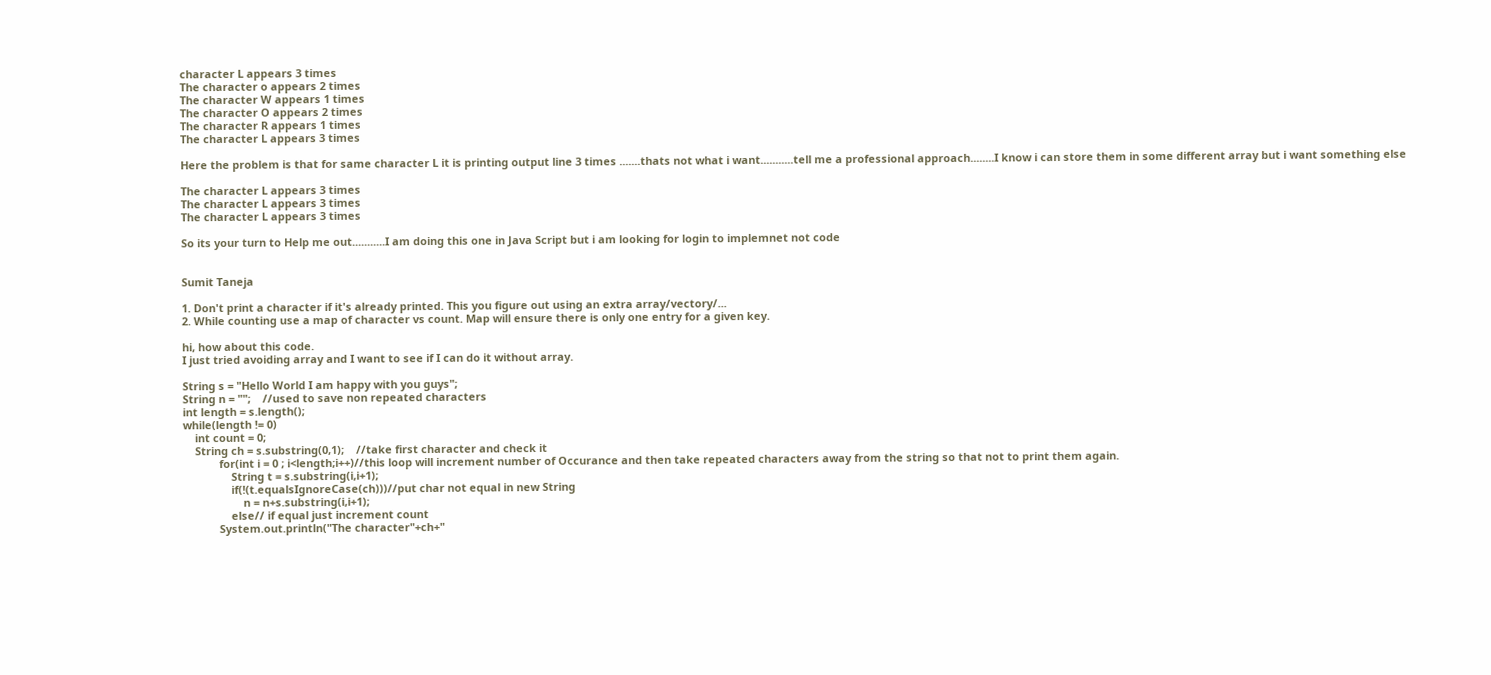character L appears 3 times
The character o appears 2 times
The character W appears 1 times
The character O appears 2 times
The character R appears 1 times
The character L appears 3 times

Here the problem is that for same character L it is printing output line 3 times .......thats not what i want...........tell me a professional approach........I know i can store them in some different array but i want something else

The character L appears 3 times
The character L appears 3 times
The character L appears 3 times

So its your turn to Help me out...........I am doing this one in Java Script but i am looking for login to implemnet not code


Sumit Taneja

1. Don't print a character if it's already printed. This you figure out using an extra array/vectory/...
2. While counting use a map of character vs count. Map will ensure there is only one entry for a given key.

hi, how about this code.
I just tried avoiding array and I want to see if I can do it without array.

String s = "Hello World I am happy with you guys";
String n = "";    //used to save non repeated characters
int length = s.length();
while(length != 0)
    int count = 0;
    String ch = s.substring(0,1);    //take first character and check it
            for(int i = 0 ; i<length;i++)//this loop will increment number of Occurance and then take repeated characters away from the string so that not to print them again.
                String t = s.substring(i,i+1);
                if(!(t.equalsIgnoreCase(ch)))//put char not equal in new String
                    n = n+s.substring(i,i+1);
                else// if equal just increment count
            System.out.println("The character"+ch+"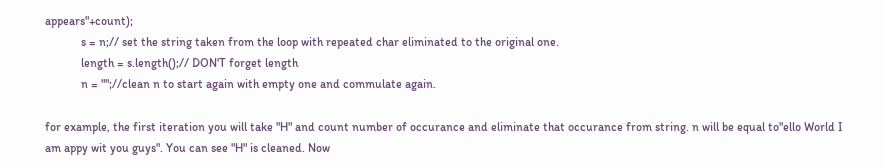appears"+count);
            s = n;// set the string taken from the loop with repeated char eliminated to the original one.
            length = s.length();// DON'T forget length
            n = "";//clean n to start again with empty one and commulate again.

for example, the first iteration you will take "H" and count number of occurance and eliminate that occurance from string. n will be equal to"ello World I am appy wit you guys". You can see "H" is cleaned. Now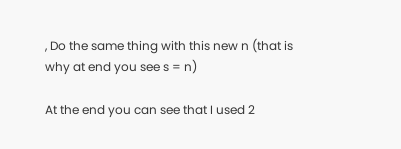, Do the same thing with this new n (that is why at end you see s = n)

At the end you can see that I used 2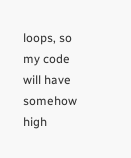loops, so my code will have somehow high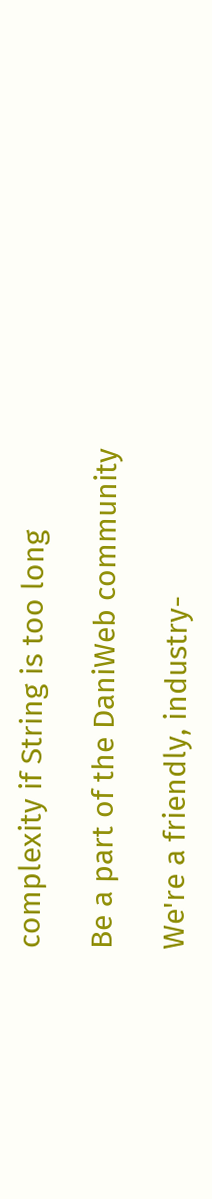complexity if String is too long

Be a part of the DaniWeb community

We're a friendly, industry-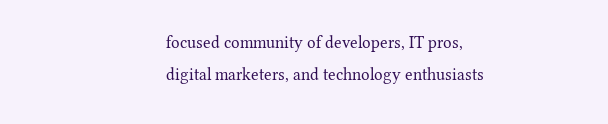focused community of developers, IT pros, digital marketers, and technology enthusiasts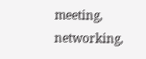meeting, networking,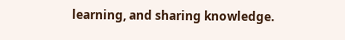learning, and sharing knowledge.